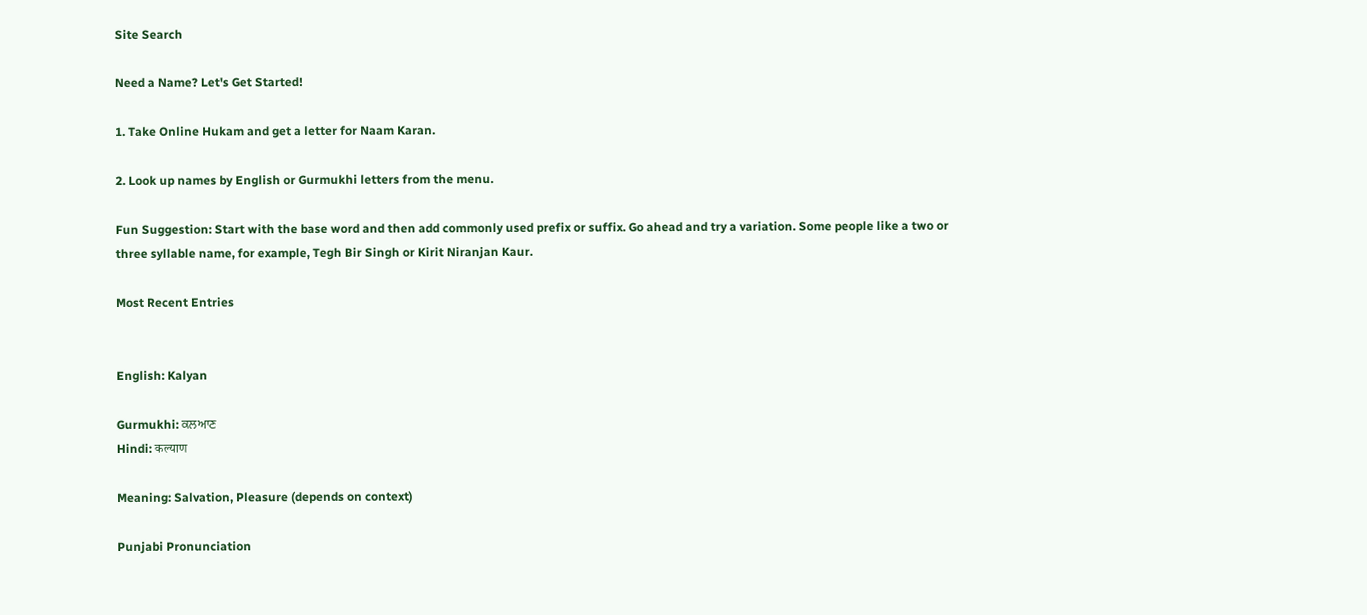Site Search

Need a Name? Let's Get Started!

1. Take Online Hukam and get a letter for Naam Karan.

2. Look up names by English or Gurmukhi letters from the menu.

Fun Suggestion: Start with the base word and then add commonly used prefix or suffix. Go ahead and try a variation. Some people like a two or three syllable name, for example, Tegh Bir Singh or Kirit Niranjan Kaur.

Most Recent Entries


English: Kalyan

Gurmukhi: ਕਲਆਣ
Hindi: कल्याण

Meaning: Salvation, Pleasure (depends on context)

Punjabi Pronunciation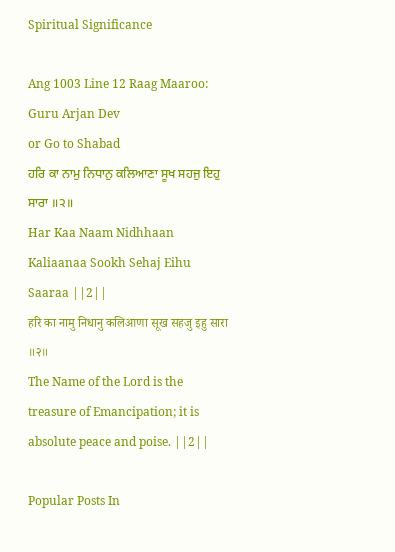Spiritual Significance

Ang 1003 Line 12 Raag Maaroo: Guru Arjan Dev
or Go to Shabad
ਹਰਿ ਕਾ ਨਾਮੁ ਨਿਧਾਨੁ ਕਲਿਆਣਾ ਸੂਖ ਸਹਜੁ ਇਹੁ ਸਾਰਾ ॥੨॥
Har Kaa Naam Nidhhaan Kaliaanaa Sookh Sehaj Eihu Saaraa ||2||
हरि का नामु निधानु कलिआणा सूख सहजु इहु सारा ॥२॥
The Name of the Lord is the treasure of Emancipation; it is absolute peace and poise. ||2||

Popular Posts In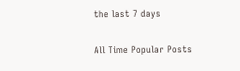the last 7 days

All Time Popular Posts